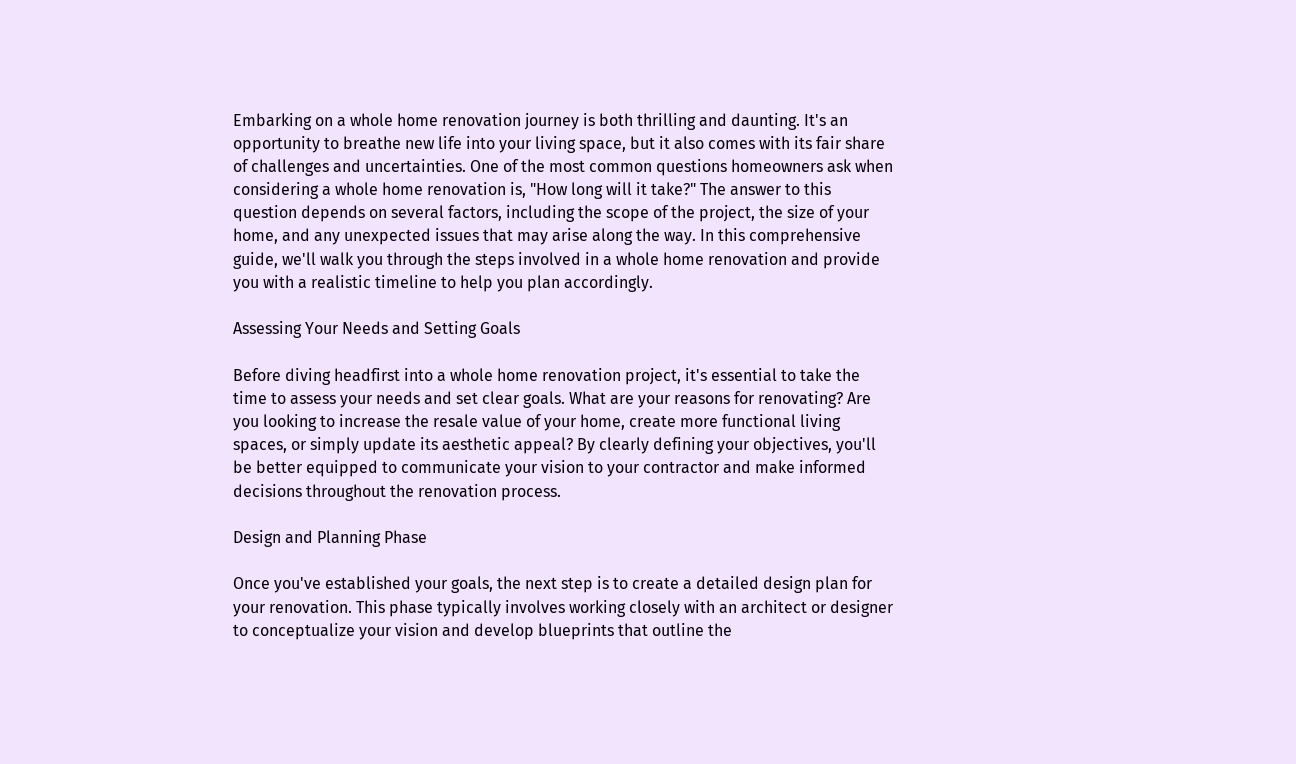Embarking on a whole home renovation journey is both thrilling and daunting. It's an opportunity to breathe new life into your living space, but it also comes with its fair share of challenges and uncertainties. One of the most common questions homeowners ask when considering a whole home renovation is, "How long will it take?" The answer to this question depends on several factors, including the scope of the project, the size of your home, and any unexpected issues that may arise along the way. In this comprehensive guide, we'll walk you through the steps involved in a whole home renovation and provide you with a realistic timeline to help you plan accordingly.

Assessing Your Needs and Setting Goals

Before diving headfirst into a whole home renovation project, it's essential to take the time to assess your needs and set clear goals. What are your reasons for renovating? Are you looking to increase the resale value of your home, create more functional living spaces, or simply update its aesthetic appeal? By clearly defining your objectives, you'll be better equipped to communicate your vision to your contractor and make informed decisions throughout the renovation process.

Design and Planning Phase

Once you've established your goals, the next step is to create a detailed design plan for your renovation. This phase typically involves working closely with an architect or designer to conceptualize your vision and develop blueprints that outline the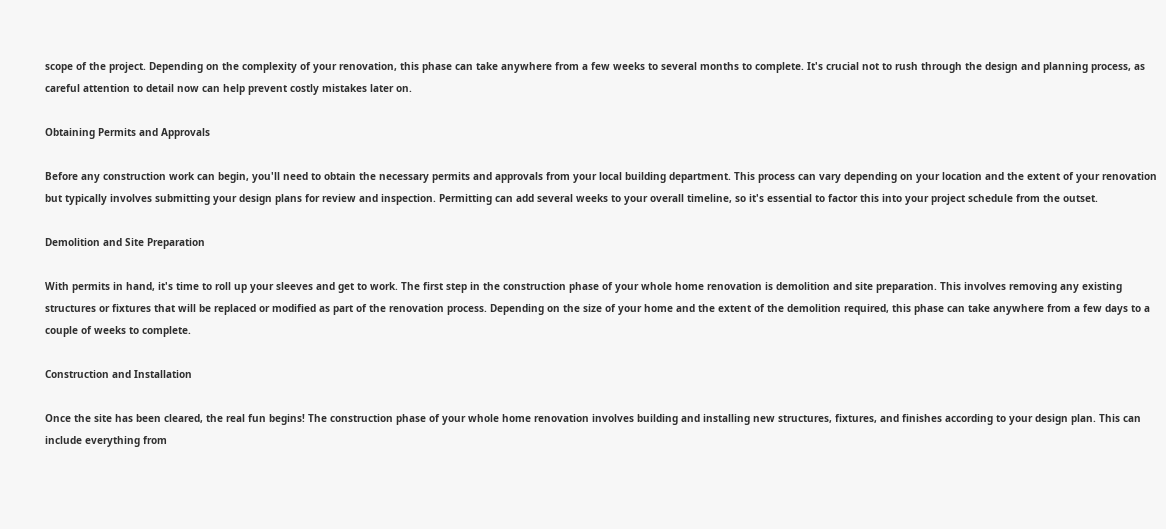scope of the project. Depending on the complexity of your renovation, this phase can take anywhere from a few weeks to several months to complete. It's crucial not to rush through the design and planning process, as careful attention to detail now can help prevent costly mistakes later on.

Obtaining Permits and Approvals

Before any construction work can begin, you'll need to obtain the necessary permits and approvals from your local building department. This process can vary depending on your location and the extent of your renovation but typically involves submitting your design plans for review and inspection. Permitting can add several weeks to your overall timeline, so it's essential to factor this into your project schedule from the outset.

Demolition and Site Preparation

With permits in hand, it's time to roll up your sleeves and get to work. The first step in the construction phase of your whole home renovation is demolition and site preparation. This involves removing any existing structures or fixtures that will be replaced or modified as part of the renovation process. Depending on the size of your home and the extent of the demolition required, this phase can take anywhere from a few days to a couple of weeks to complete.

Construction and Installation

Once the site has been cleared, the real fun begins! The construction phase of your whole home renovation involves building and installing new structures, fixtures, and finishes according to your design plan. This can include everything from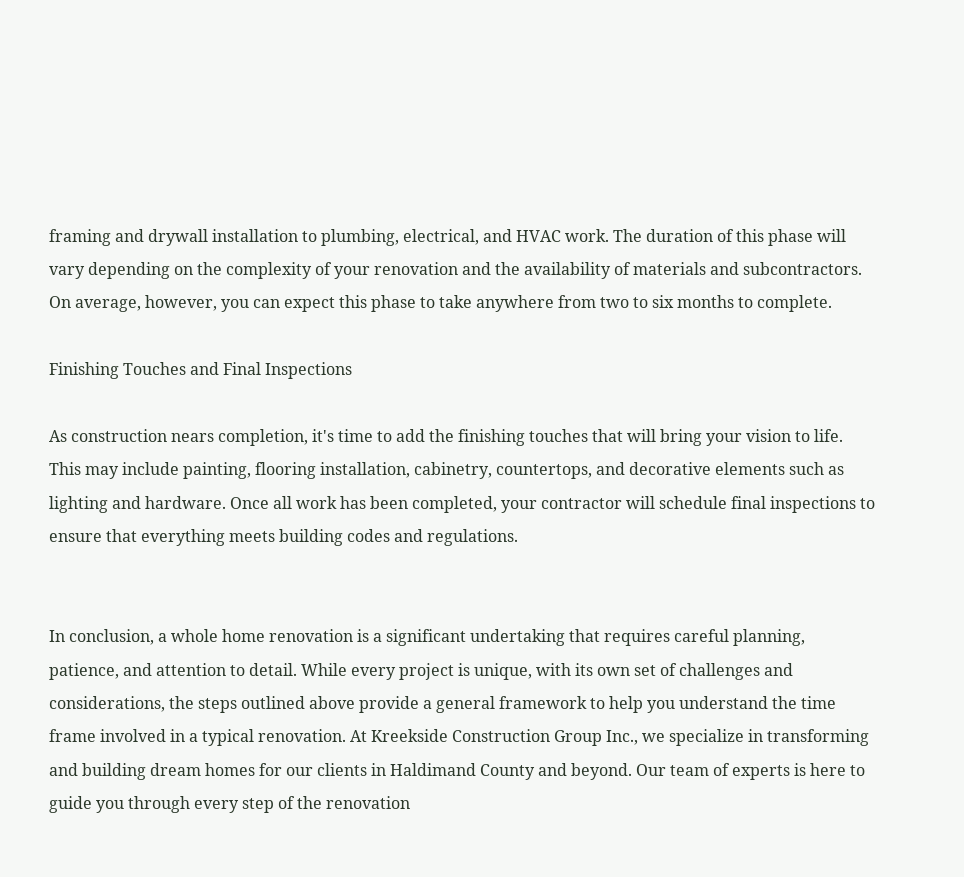framing and drywall installation to plumbing, electrical, and HVAC work. The duration of this phase will vary depending on the complexity of your renovation and the availability of materials and subcontractors. On average, however, you can expect this phase to take anywhere from two to six months to complete.

Finishing Touches and Final Inspections

As construction nears completion, it's time to add the finishing touches that will bring your vision to life. This may include painting, flooring installation, cabinetry, countertops, and decorative elements such as lighting and hardware. Once all work has been completed, your contractor will schedule final inspections to ensure that everything meets building codes and regulations.


In conclusion, a whole home renovation is a significant undertaking that requires careful planning, patience, and attention to detail. While every project is unique, with its own set of challenges and considerations, the steps outlined above provide a general framework to help you understand the time frame involved in a typical renovation. At Kreekside Construction Group Inc., we specialize in transforming and building dream homes for our clients in Haldimand County and beyond. Our team of experts is here to guide you through every step of the renovation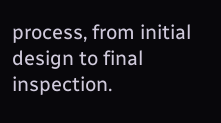process, from initial design to final inspection.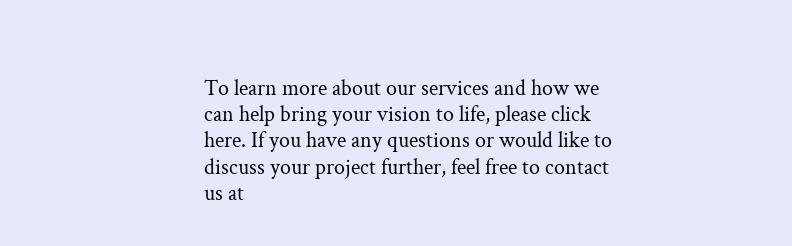To learn more about our services and how we can help bring your vision to life, please click here. If you have any questions or would like to discuss your project further, feel free to contact us at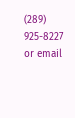(289) 925-8227 or email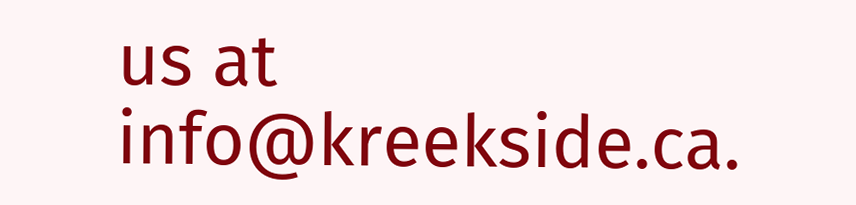us at info@kreekside.ca.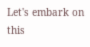Let's embark on this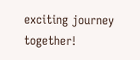exciting journey together!